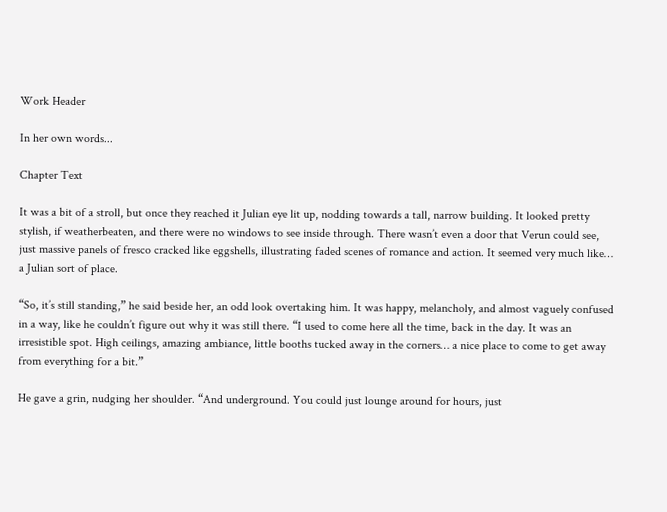Work Header

In her own words...

Chapter Text

It was a bit of a stroll, but once they reached it Julian eye lit up, nodding towards a tall, narrow building. It looked pretty stylish, if weatherbeaten, and there were no windows to see inside through. There wasn’t even a door that Verun could see, just massive panels of fresco cracked like eggshells, illustrating faded scenes of romance and action. It seemed very much like… a Julian sort of place.

“So, it’s still standing,” he said beside her, an odd look overtaking him. It was happy, melancholy, and almost vaguely confused in a way, like he couldn’t figure out why it was still there. “I used to come here all the time, back in the day. It was an irresistible spot. High ceilings, amazing ambiance, little booths tucked away in the corners… a nice place to come to get away from everything for a bit.”

He gave a grin, nudging her shoulder. “And underground. You could just lounge around for hours, just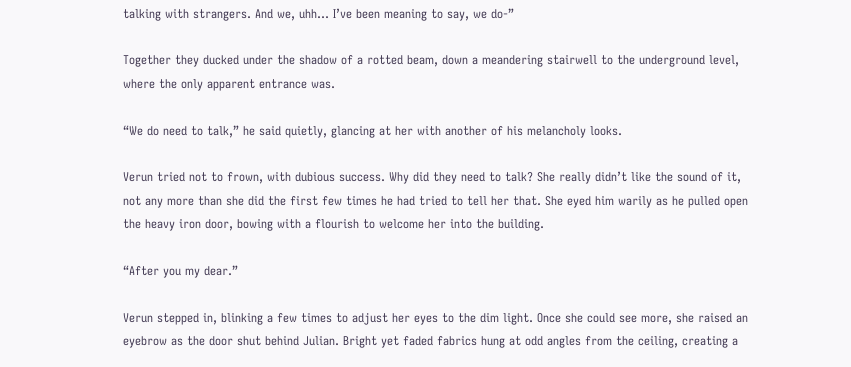talking with strangers. And we, uhh… I’ve been meaning to say, we do-”

Together they ducked under the shadow of a rotted beam, down a meandering stairwell to the underground level, where the only apparent entrance was.

“We do need to talk,” he said quietly, glancing at her with another of his melancholy looks.

Verun tried not to frown, with dubious success. Why did they need to talk? She really didn’t like the sound of it, not any more than she did the first few times he had tried to tell her that. She eyed him warily as he pulled open the heavy iron door, bowing with a flourish to welcome her into the building.

“After you my dear.”

Verun stepped in, blinking a few times to adjust her eyes to the dim light. Once she could see more, she raised an eyebrow as the door shut behind Julian. Bright yet faded fabrics hung at odd angles from the ceiling, creating a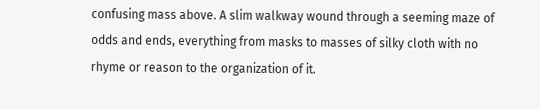confusing mass above. A slim walkway wound through a seeming maze of odds and ends, everything from masks to masses of silky cloth with no rhyme or reason to the organization of it.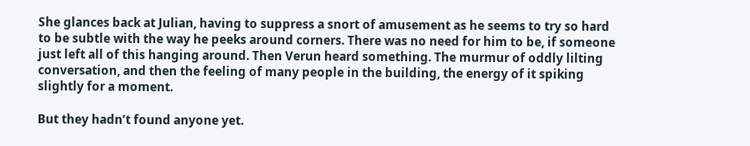She glances back at Julian, having to suppress a snort of amusement as he seems to try so hard to be subtle with the way he peeks around corners. There was no need for him to be, if someone just left all of this hanging around. Then Verun heard something. The murmur of oddly lilting conversation, and then the feeling of many people in the building, the energy of it spiking slightly for a moment.

But they hadn’t found anyone yet.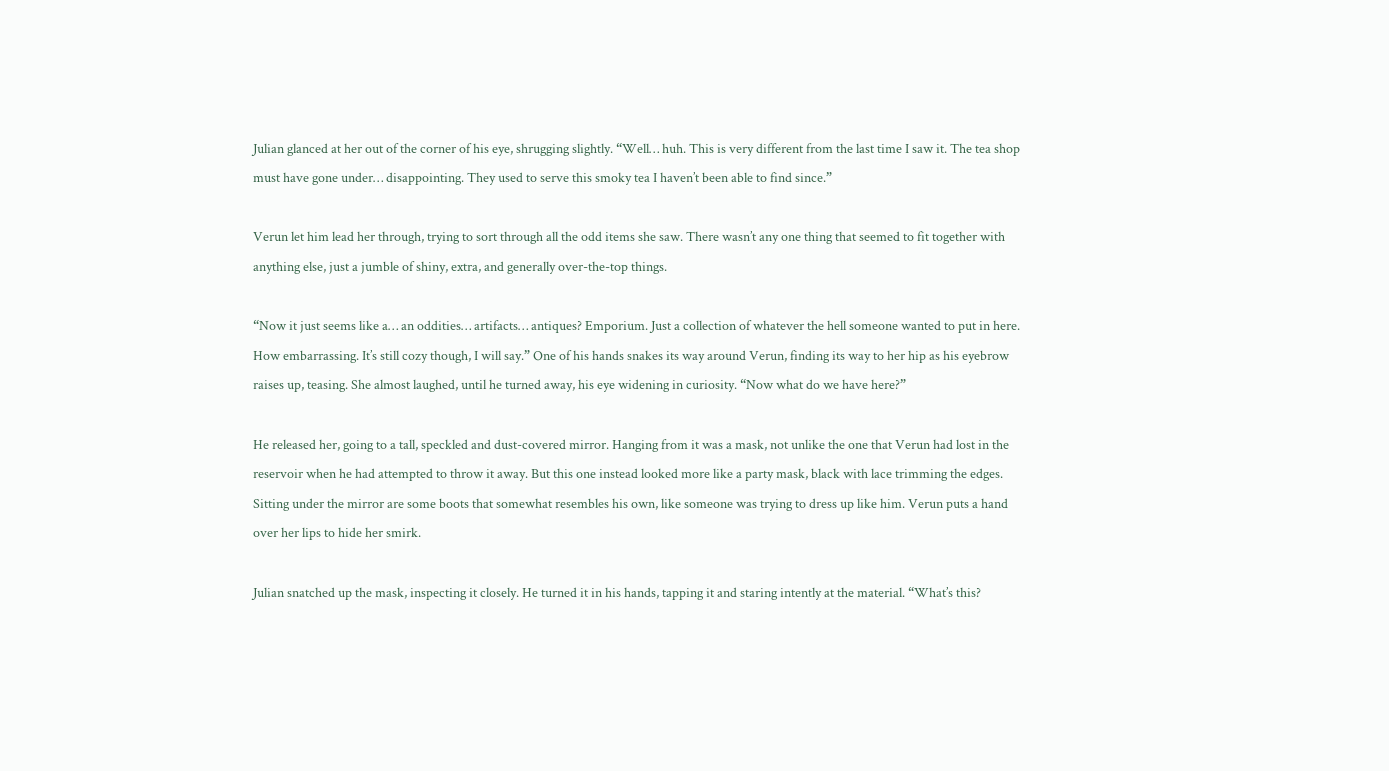Julian glanced at her out of the corner of his eye, shrugging slightly. “Well… huh. This is very different from the last time I saw it. The tea shop must have gone under… disappointing. They used to serve this smoky tea I haven’t been able to find since.”

Verun let him lead her through, trying to sort through all the odd items she saw. There wasn’t any one thing that seemed to fit together with anything else, just a jumble of shiny, extra, and generally over-the-top things.

“Now it just seems like a… an oddities… artifacts… antiques? Emporium. Just a collection of whatever the hell someone wanted to put in here. How embarrassing. It’s still cozy though, I will say.” One of his hands snakes its way around Verun, finding its way to her hip as his eyebrow raises up, teasing. She almost laughed, until he turned away, his eye widening in curiosity. “Now what do we have here?”

He released her, going to a tall, speckled and dust-covered mirror. Hanging from it was a mask, not unlike the one that Verun had lost in the reservoir when he had attempted to throw it away. But this one instead looked more like a party mask, black with lace trimming the edges. Sitting under the mirror are some boots that somewhat resembles his own, like someone was trying to dress up like him. Verun puts a hand over her lips to hide her smirk.

Julian snatched up the mask, inspecting it closely. He turned it in his hands, tapping it and staring intently at the material. “What’s this?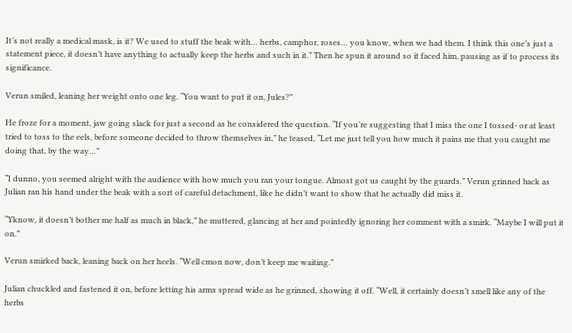It’s not really a medical mask, is it? We used to stuff the beak with… herbs, camphor, roses… you know, when we had them. I think this one’s just a statement piece, it doesn’t have anything to actually keep the herbs and such in it.” Then he spun it around so it faced him, pausing as if to process its significance.

Verun smiled, leaning her weight onto one leg. “You want to put it on, Jules?”

He froze for a moment, jaw going slack for just a second as he considered the question. “If you’re suggesting that I miss the one I tossed- or at least tried to toss to the eels, before someone decided to throw themselves in,” he teased, “Let me just tell you how much it pains me that you caught me doing that, by the way…”

“I dunno, you seemed alright with the audience with how much you ran your tongue. Almost got us caught by the guards.” Verun grinned back as Julian ran his hand under the beak with a sort of careful detachment, like he didn’t want to show that he actually did miss it.

“Yknow, it doesn’t bother me half as much in black,” he muttered, glancing at her and pointedly ignoring her comment with a smirk. “Maybe I will put it on.”

Verun smirked back, leaning back on her heels. “Well cmon now, don’t keep me waiting.”

Julian chuckled and fastened it on, before letting his arms spread wide as he grinned, showing it off. “Well, it certainly doesn’t smell like any of the herbs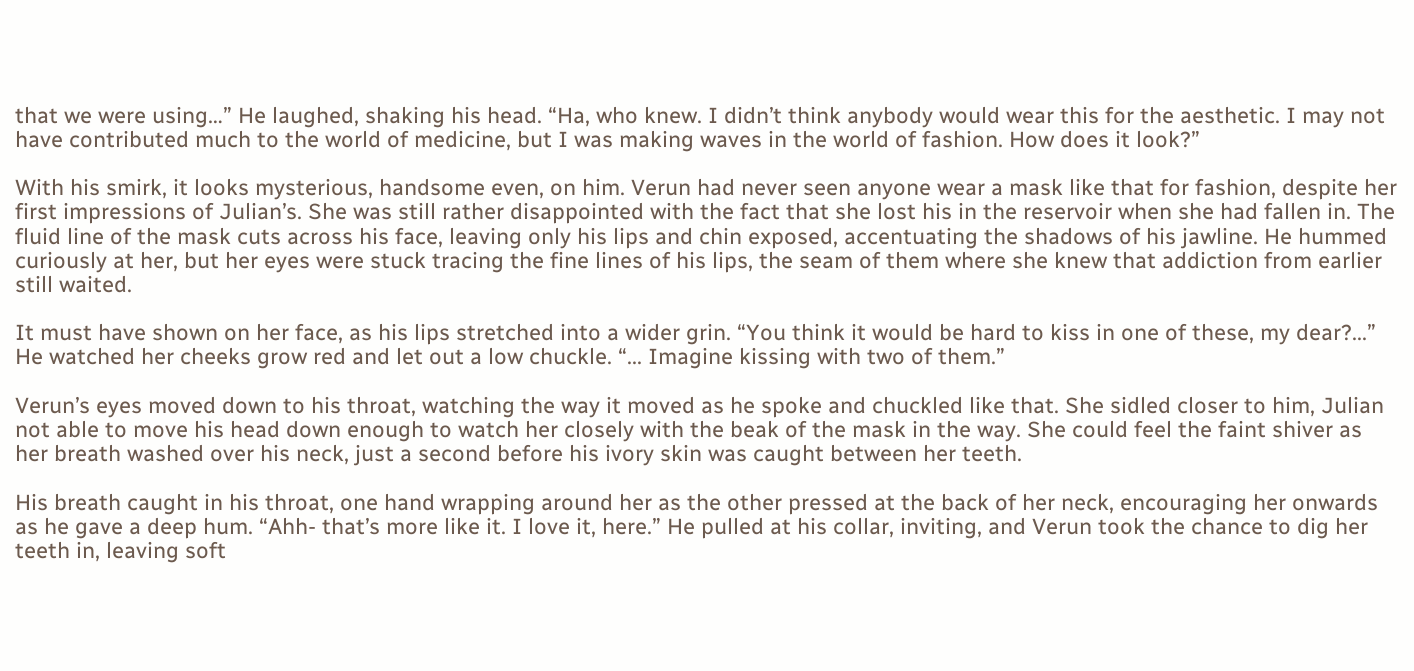that we were using…” He laughed, shaking his head. “Ha, who knew. I didn’t think anybody would wear this for the aesthetic. I may not have contributed much to the world of medicine, but I was making waves in the world of fashion. How does it look?”

With his smirk, it looks mysterious, handsome even, on him. Verun had never seen anyone wear a mask like that for fashion, despite her first impressions of Julian’s. She was still rather disappointed with the fact that she lost his in the reservoir when she had fallen in. The fluid line of the mask cuts across his face, leaving only his lips and chin exposed, accentuating the shadows of his jawline. He hummed curiously at her, but her eyes were stuck tracing the fine lines of his lips, the seam of them where she knew that addiction from earlier still waited.

It must have shown on her face, as his lips stretched into a wider grin. “You think it would be hard to kiss in one of these, my dear?...” He watched her cheeks grow red and let out a low chuckle. “... Imagine kissing with two of them.”

Verun’s eyes moved down to his throat, watching the way it moved as he spoke and chuckled like that. She sidled closer to him, Julian not able to move his head down enough to watch her closely with the beak of the mask in the way. She could feel the faint shiver as her breath washed over his neck, just a second before his ivory skin was caught between her teeth.

His breath caught in his throat, one hand wrapping around her as the other pressed at the back of her neck, encouraging her onwards as he gave a deep hum. “Ahh- that’s more like it. I love it, here.” He pulled at his collar, inviting, and Verun took the chance to dig her teeth in, leaving soft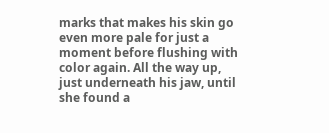marks that makes his skin go even more pale for just a moment before flushing with color again. All the way up, just underneath his jaw, until she found a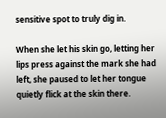sensitive spot to truly dig in.

When she let his skin go, letting her lips press against the mark she had left, she paused to let her tongue quietly flick at the skin there.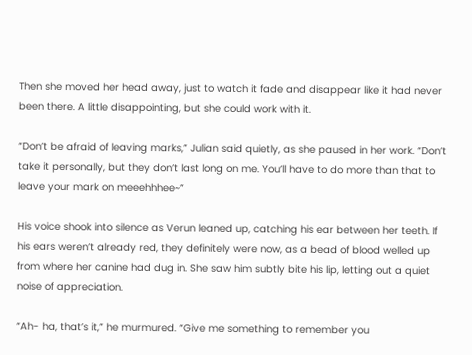Then she moved her head away, just to watch it fade and disappear like it had never been there. A little disappointing, but she could work with it.

“Don’t be afraid of leaving marks,” Julian said quietly, as she paused in her work. “Don’t take it personally, but they don’t last long on me. You’ll have to do more than that to leave your mark on meeehhhee~”

His voice shook into silence as Verun leaned up, catching his ear between her teeth. If his ears weren’t already red, they definitely were now, as a bead of blood welled up from where her canine had dug in. She saw him subtly bite his lip, letting out a quiet noise of appreciation.

“Ah- ha, that’s it,” he murmured. “Give me something to remember you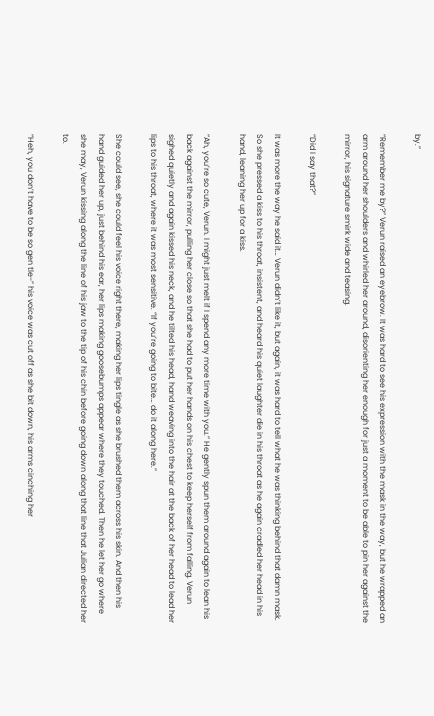by.”

“Remember me by?” Verun raised an eyebrow. It was hard to see his expression with the mask in the way, but he wrapped an arm around her shoulders and whirled her around, disorienting her enough for just a moment to be able to pin her against the mirror, his signature smirk wide and teasing.

“Did I say that?”

It was more the way he said it… Verun didn’t like it, but again, it was hard to tell what he was thinking behind that damn mask. So she pressed a kiss to his throat, insistent, and heard his quiet laughter die in his throat as he again cradled her head in his hand, leaning her up for a kiss.

“Ah, you’re so cute, Verun. I might just melt if I spend any more time with you.” He gently spun them around again to lean his back against the mirror, pulling her close so that she had to put her hands on his chest to keep herself from falling. Verun sighed quietly and again kissed his neck, and he tilted his head, hand weaving into the hair at the back of her head to lead her lips to his throat, where it was most sensitive. “If you’re going to bite… do it along here.”

She could see, she could feel his voice right there, making her lips tingle as she brushed them across his skin. And then his hand guided her up, just behind his ear, her lips making goosebumps appear where they touched. Then he let her go where she may, Verun kissing along the line of his jaw to the tip of his chin before going down along that line that Julian directed her to.

“Heh, you don’t have to be so gen tle-” his voice was cut off as she bit down, his arms cinching her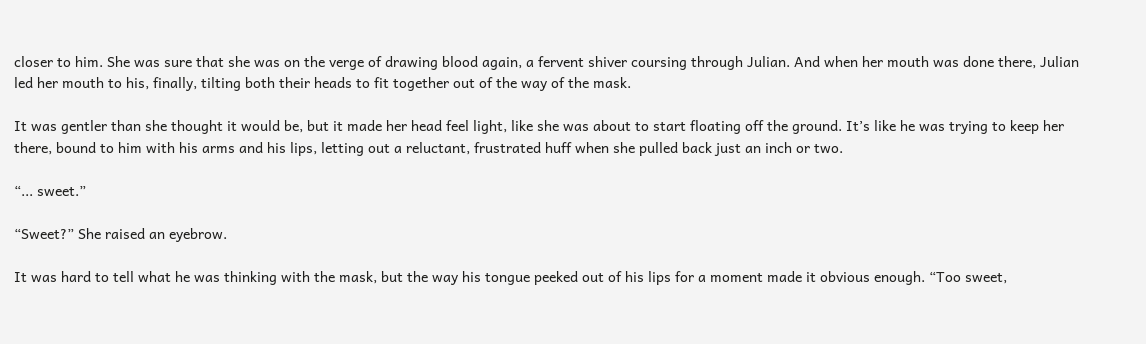closer to him. She was sure that she was on the verge of drawing blood again, a fervent shiver coursing through Julian. And when her mouth was done there, Julian led her mouth to his, finally, tilting both their heads to fit together out of the way of the mask.

It was gentler than she thought it would be, but it made her head feel light, like she was about to start floating off the ground. It’s like he was trying to keep her there, bound to him with his arms and his lips, letting out a reluctant, frustrated huff when she pulled back just an inch or two.

“... sweet.”

“Sweet?” She raised an eyebrow.

It was hard to tell what he was thinking with the mask, but the way his tongue peeked out of his lips for a moment made it obvious enough. “Too sweet,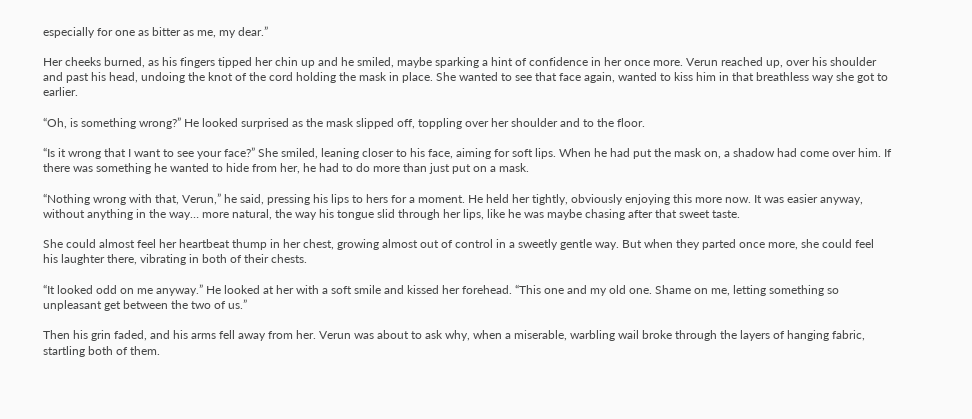especially for one as bitter as me, my dear.”

Her cheeks burned, as his fingers tipped her chin up and he smiled, maybe sparking a hint of confidence in her once more. Verun reached up, over his shoulder and past his head, undoing the knot of the cord holding the mask in place. She wanted to see that face again, wanted to kiss him in that breathless way she got to earlier.

“Oh, is something wrong?” He looked surprised as the mask slipped off, toppling over her shoulder and to the floor.

“Is it wrong that I want to see your face?” She smiled, leaning closer to his face, aiming for soft lips. When he had put the mask on, a shadow had come over him. If there was something he wanted to hide from her, he had to do more than just put on a mask.

“Nothing wrong with that, Verun,” he said, pressing his lips to hers for a moment. He held her tightly, obviously enjoying this more now. It was easier anyway, without anything in the way… more natural, the way his tongue slid through her lips, like he was maybe chasing after that sweet taste.

She could almost feel her heartbeat thump in her chest, growing almost out of control in a sweetly gentle way. But when they parted once more, she could feel his laughter there, vibrating in both of their chests.

“It looked odd on me anyway.” He looked at her with a soft smile and kissed her forehead. “This one and my old one. Shame on me, letting something so unpleasant get between the two of us.”

Then his grin faded, and his arms fell away from her. Verun was about to ask why, when a miserable, warbling wail broke through the layers of hanging fabric, startling both of them.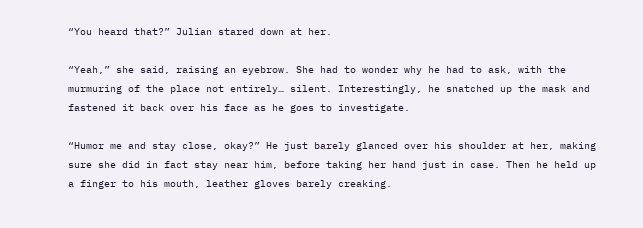“You heard that?” Julian stared down at her.

“Yeah,” she said, raising an eyebrow. She had to wonder why he had to ask, with the murmuring of the place not entirely… silent. Interestingly, he snatched up the mask and fastened it back over his face as he goes to investigate.

“Humor me and stay close, okay?” He just barely glanced over his shoulder at her, making sure she did in fact stay near him, before taking her hand just in case. Then he held up a finger to his mouth, leather gloves barely creaking.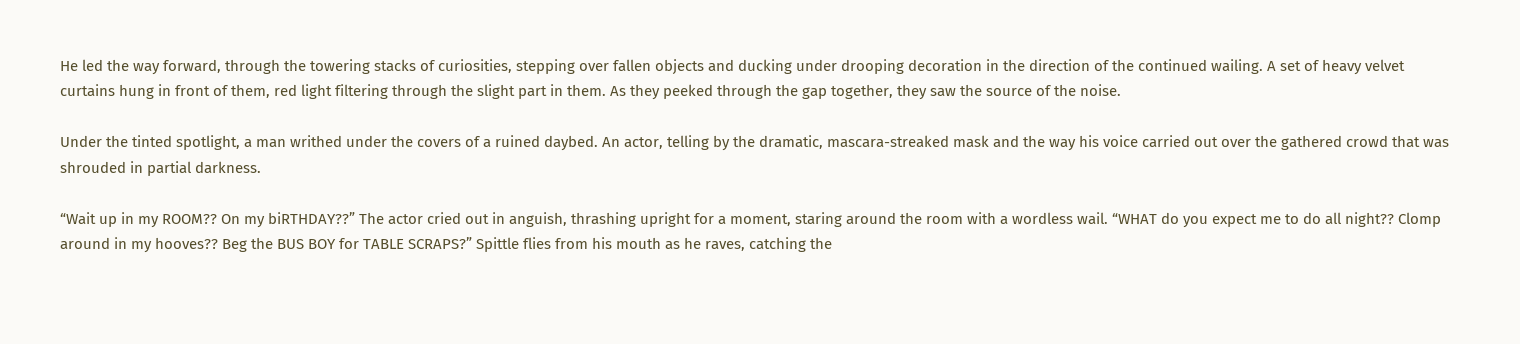He led the way forward, through the towering stacks of curiosities, stepping over fallen objects and ducking under drooping decoration in the direction of the continued wailing. A set of heavy velvet curtains hung in front of them, red light filtering through the slight part in them. As they peeked through the gap together, they saw the source of the noise.

Under the tinted spotlight, a man writhed under the covers of a ruined daybed. An actor, telling by the dramatic, mascara-streaked mask and the way his voice carried out over the gathered crowd that was shrouded in partial darkness.

“Wait up in my ROOM?? On my biRTHDAY??” The actor cried out in anguish, thrashing upright for a moment, staring around the room with a wordless wail. “WHAT do you expect me to do all night?? Clomp around in my hooves?? Beg the BUS BOY for TABLE SCRAPS?” Spittle flies from his mouth as he raves, catching the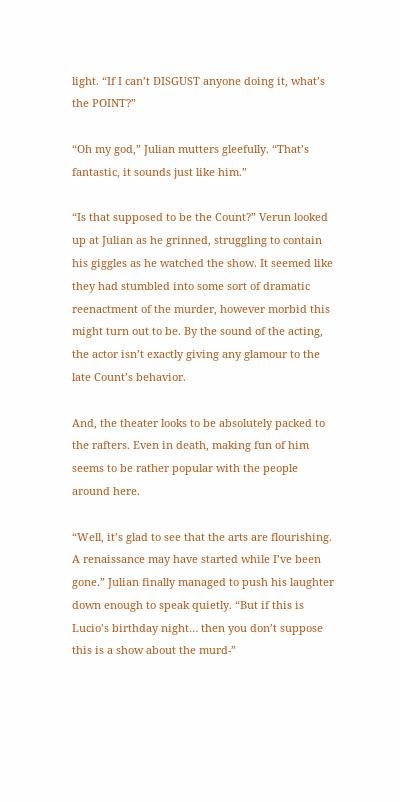light. “If I can’t DISGUST anyone doing it, what’s the POINT?”

“Oh my god,” Julian mutters gleefully. “That’s fantastic, it sounds just like him.”

“Is that supposed to be the Count?” Verun looked up at Julian as he grinned, struggling to contain his giggles as he watched the show. It seemed like they had stumbled into some sort of dramatic reenactment of the murder, however morbid this might turn out to be. By the sound of the acting, the actor isn’t exactly giving any glamour to the late Count’s behavior.

And, the theater looks to be absolutely packed to the rafters. Even in death, making fun of him seems to be rather popular with the people around here.

“Well, it’s glad to see that the arts are flourishing. A renaissance may have started while I’ve been gone.” Julian finally managed to push his laughter down enough to speak quietly. “But if this is Lucio’s birthday night… then you don’t suppose this is a show about the murd-”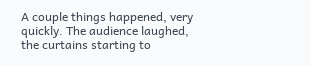A couple things happened, very quickly. The audience laughed, the curtains starting to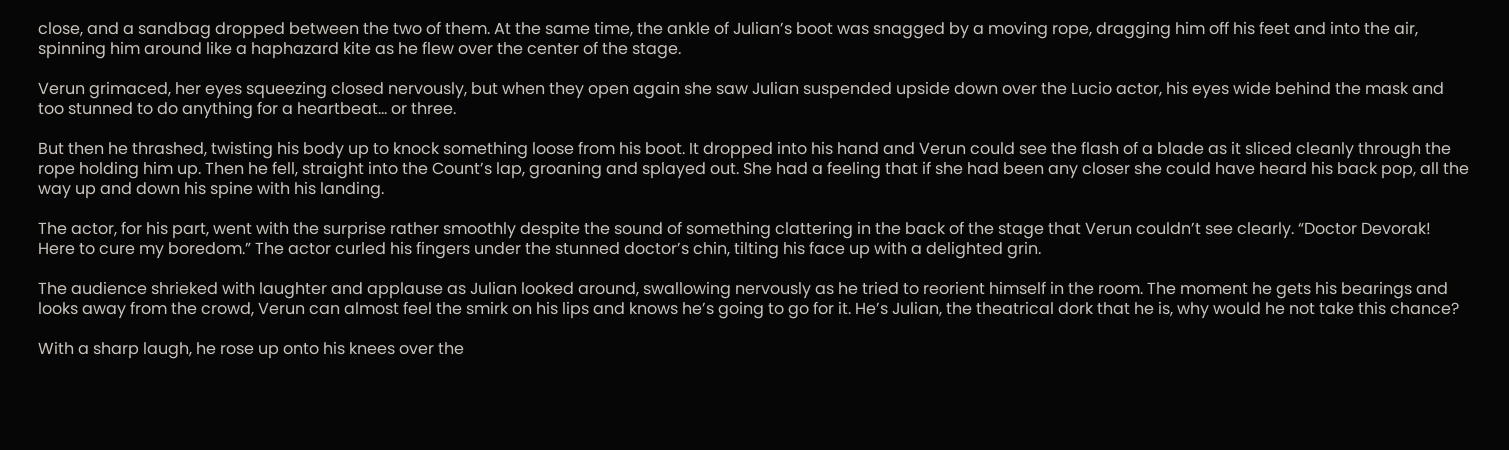close, and a sandbag dropped between the two of them. At the same time, the ankle of Julian’s boot was snagged by a moving rope, dragging him off his feet and into the air, spinning him around like a haphazard kite as he flew over the center of the stage.

Verun grimaced, her eyes squeezing closed nervously, but when they open again she saw Julian suspended upside down over the Lucio actor, his eyes wide behind the mask and too stunned to do anything for a heartbeat… or three.

But then he thrashed, twisting his body up to knock something loose from his boot. It dropped into his hand and Verun could see the flash of a blade as it sliced cleanly through the rope holding him up. Then he fell, straight into the Count’s lap, groaning and splayed out. She had a feeling that if she had been any closer she could have heard his back pop, all the way up and down his spine with his landing.

The actor, for his part, went with the surprise rather smoothly despite the sound of something clattering in the back of the stage that Verun couldn’t see clearly. “Doctor Devorak! Here to cure my boredom.” The actor curled his fingers under the stunned doctor’s chin, tilting his face up with a delighted grin.

The audience shrieked with laughter and applause as Julian looked around, swallowing nervously as he tried to reorient himself in the room. The moment he gets his bearings and looks away from the crowd, Verun can almost feel the smirk on his lips and knows he’s going to go for it. He’s Julian, the theatrical dork that he is, why would he not take this chance?

With a sharp laugh, he rose up onto his knees over the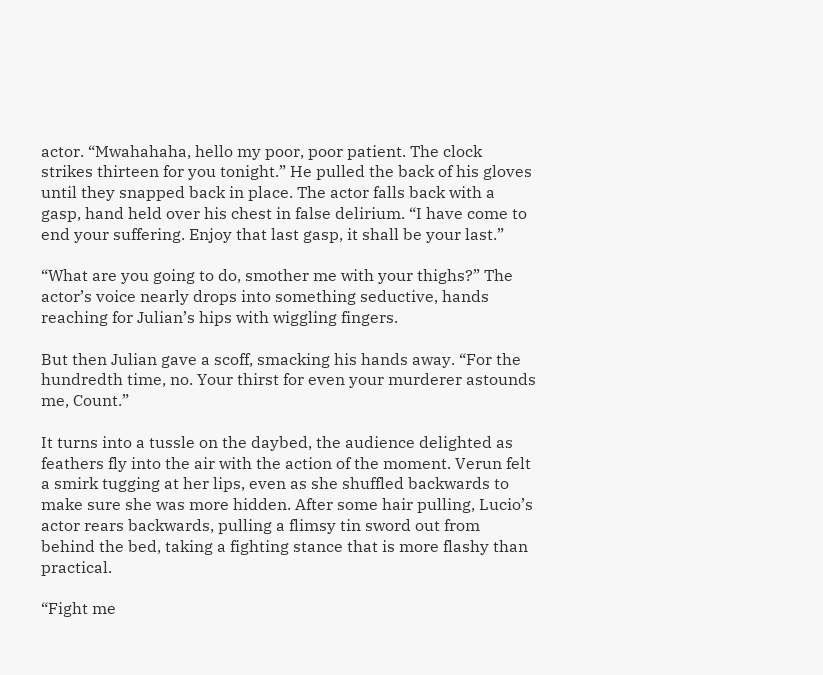actor. “Mwahahaha, hello my poor, poor patient. The clock strikes thirteen for you tonight.” He pulled the back of his gloves until they snapped back in place. The actor falls back with a gasp, hand held over his chest in false delirium. “I have come to end your suffering. Enjoy that last gasp, it shall be your last.”

“What are you going to do, smother me with your thighs?” The actor’s voice nearly drops into something seductive, hands reaching for Julian’s hips with wiggling fingers.

But then Julian gave a scoff, smacking his hands away. “For the hundredth time, no. Your thirst for even your murderer astounds me, Count.”

It turns into a tussle on the daybed, the audience delighted as feathers fly into the air with the action of the moment. Verun felt a smirk tugging at her lips, even as she shuffled backwards to make sure she was more hidden. After some hair pulling, Lucio’s actor rears backwards, pulling a flimsy tin sword out from behind the bed, taking a fighting stance that is more flashy than practical.

“Fight me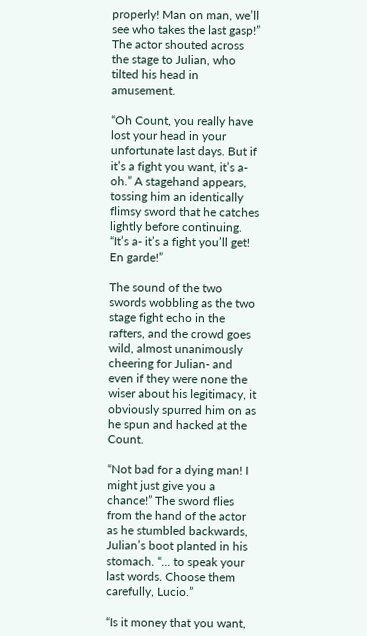properly! Man on man, we’ll see who takes the last gasp!” The actor shouted across the stage to Julian, who tilted his head in amusement.

“Oh Count, you really have lost your head in your unfortunate last days. But if it’s a fight you want, it’s a- oh.” A stagehand appears, tossing him an identically flimsy sword that he catches lightly before continuing. “It’s a- it’s a fight you’ll get! En garde!”

The sound of the two swords wobbling as the two stage fight echo in the rafters, and the crowd goes wild, almost unanimously cheering for Julian- and even if they were none the wiser about his legitimacy, it obviously spurred him on as he spun and hacked at the Count.

“Not bad for a dying man! I might just give you a chance!” The sword flies from the hand of the actor as he stumbled backwards, Julian’s boot planted in his stomach. “... to speak your last words. Choose them carefully, Lucio.”

“Is it money that you want,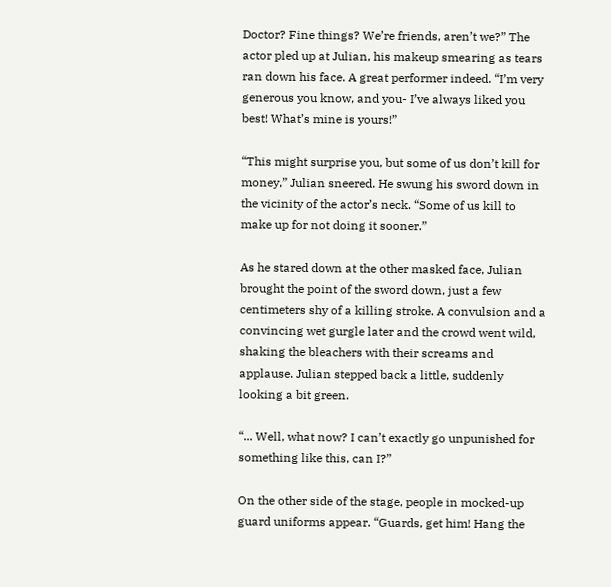Doctor? Fine things? We’re friends, aren’t we?” The actor pled up at Julian, his makeup smearing as tears ran down his face. A great performer indeed. “I’m very generous you know, and you- I’ve always liked you best! What’s mine is yours!”

“This might surprise you, but some of us don’t kill for money,” Julian sneered. He swung his sword down in the vicinity of the actor’s neck. “Some of us kill to make up for not doing it sooner.”

As he stared down at the other masked face, Julian brought the point of the sword down, just a few centimeters shy of a killing stroke. A convulsion and a convincing wet gurgle later and the crowd went wild, shaking the bleachers with their screams and applause. Julian stepped back a little, suddenly looking a bit green.

“... Well, what now? I can’t exactly go unpunished for something like this, can I?”

On the other side of the stage, people in mocked-up guard uniforms appear. “Guards, get him! Hang the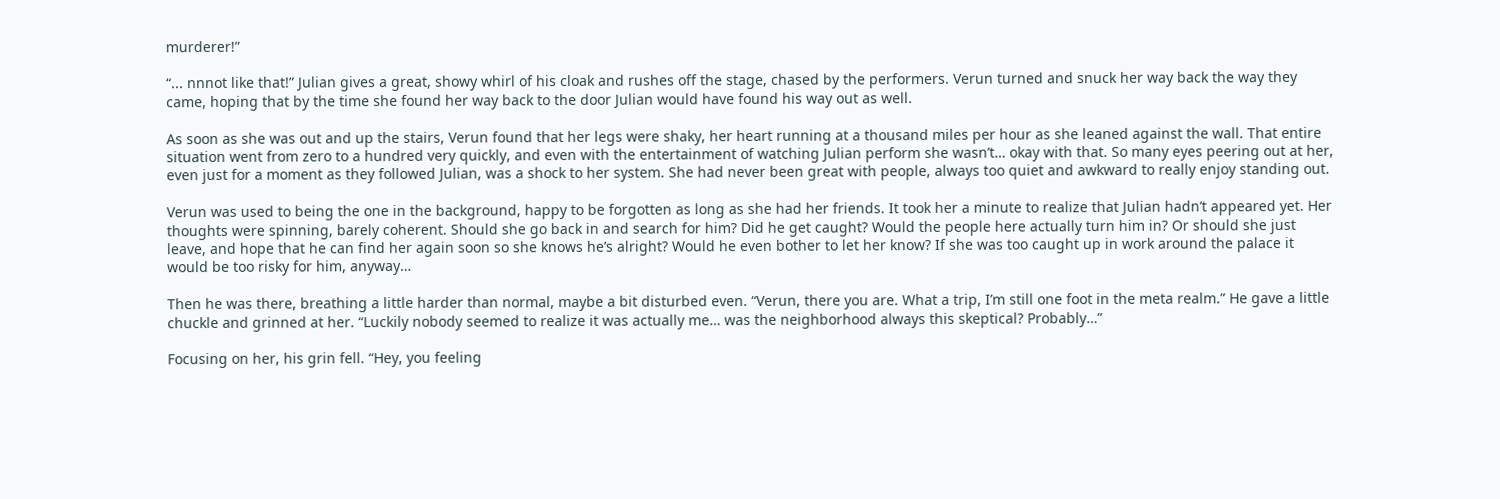murderer!”

“... nnnot like that!” Julian gives a great, showy whirl of his cloak and rushes off the stage, chased by the performers. Verun turned and snuck her way back the way they came, hoping that by the time she found her way back to the door Julian would have found his way out as well.

As soon as she was out and up the stairs, Verun found that her legs were shaky, her heart running at a thousand miles per hour as she leaned against the wall. That entire situation went from zero to a hundred very quickly, and even with the entertainment of watching Julian perform she wasn’t… okay with that. So many eyes peering out at her, even just for a moment as they followed Julian, was a shock to her system. She had never been great with people, always too quiet and awkward to really enjoy standing out.

Verun was used to being the one in the background, happy to be forgotten as long as she had her friends. It took her a minute to realize that Julian hadn’t appeared yet. Her thoughts were spinning, barely coherent. Should she go back in and search for him? Did he get caught? Would the people here actually turn him in? Or should she just leave, and hope that he can find her again soon so she knows he’s alright? Would he even bother to let her know? If she was too caught up in work around the palace it would be too risky for him, anyway…

Then he was there, breathing a little harder than normal, maybe a bit disturbed even. “Verun, there you are. What a trip, I’m still one foot in the meta realm.” He gave a little chuckle and grinned at her. “Luckily nobody seemed to realize it was actually me… was the neighborhood always this skeptical? Probably…”

Focusing on her, his grin fell. “Hey, you feeling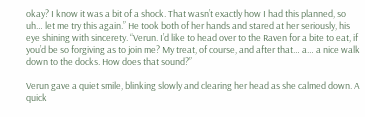okay? I know it was a bit of a shock. That wasn’t exactly how I had this planned, so uh… let me try this again.” He took both of her hands and stared at her seriously, his eye shining with sincerety. “Verun. I’d like to head over to the Raven for a bite to eat, if you’d be so forgiving as to join me? My treat, of course, and after that… a… a nice walk down to the docks. How does that sound?”

Verun gave a quiet smile, blinking slowly and clearing her head as she calmed down. A quick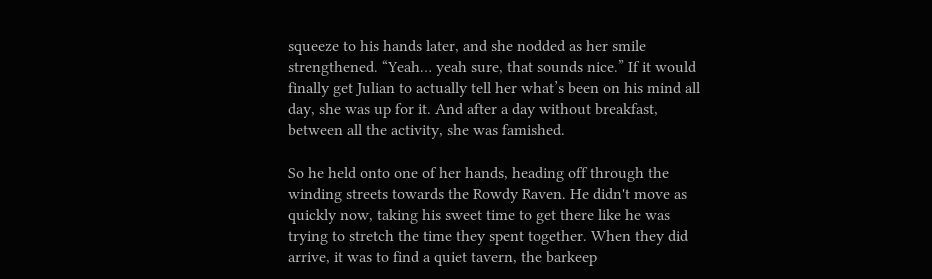squeeze to his hands later, and she nodded as her smile strengthened. “Yeah… yeah sure, that sounds nice.” If it would finally get Julian to actually tell her what’s been on his mind all day, she was up for it. And after a day without breakfast, between all the activity, she was famished.

So he held onto one of her hands, heading off through the winding streets towards the Rowdy Raven. He didn't move as quickly now, taking his sweet time to get there like he was trying to stretch the time they spent together. When they did arrive, it was to find a quiet tavern, the barkeep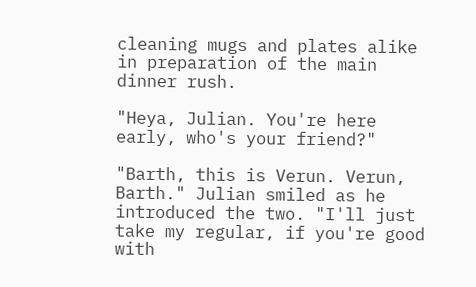cleaning mugs and plates alike in preparation of the main dinner rush.

"Heya, Julian. You're here early, who's your friend?"

"Barth, this is Verun. Verun, Barth." Julian smiled as he introduced the two. "I'll just take my regular, if you're good with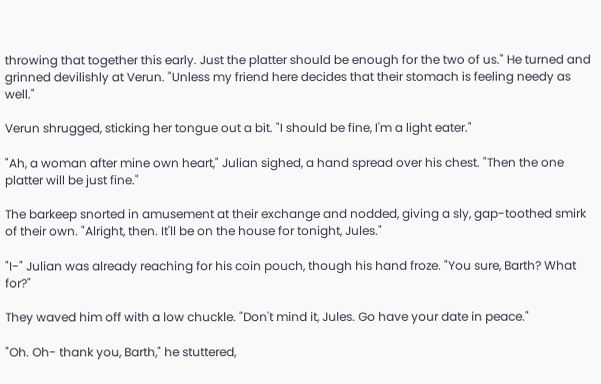throwing that together this early. Just the platter should be enough for the two of us." He turned and grinned devilishly at Verun. "Unless my friend here decides that their stomach is feeling needy as well."

Verun shrugged, sticking her tongue out a bit. "I should be fine, I'm a light eater."

"Ah, a woman after mine own heart," Julian sighed, a hand spread over his chest. "Then the one platter will be just fine."

The barkeep snorted in amusement at their exchange and nodded, giving a sly, gap-toothed smirk of their own. "Alright, then. It'll be on the house for tonight, Jules."

"I-" Julian was already reaching for his coin pouch, though his hand froze. "You sure, Barth? What for?"

They waved him off with a low chuckle. "Don't mind it, Jules. Go have your date in peace."

"Oh. Oh- thank you, Barth," he stuttered,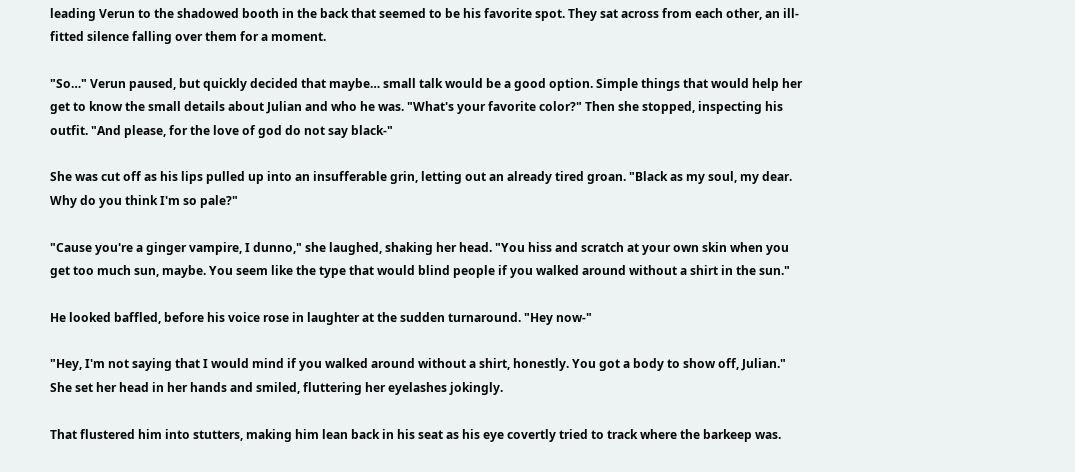leading Verun to the shadowed booth in the back that seemed to be his favorite spot. They sat across from each other, an ill-fitted silence falling over them for a moment.

"So…" Verun paused, but quickly decided that maybe… small talk would be a good option. Simple things that would help her get to know the small details about Julian and who he was. "What's your favorite color?" Then she stopped, inspecting his outfit. "And please, for the love of god do not say black-"

She was cut off as his lips pulled up into an insufferable grin, letting out an already tired groan. "Black as my soul, my dear. Why do you think I'm so pale?"

"Cause you're a ginger vampire, I dunno," she laughed, shaking her head. "You hiss and scratch at your own skin when you get too much sun, maybe. You seem like the type that would blind people if you walked around without a shirt in the sun."

He looked baffled, before his voice rose in laughter at the sudden turnaround. "Hey now-"

"Hey, I'm not saying that I would mind if you walked around without a shirt, honestly. You got a body to show off, Julian." She set her head in her hands and smiled, fluttering her eyelashes jokingly.

That flustered him into stutters, making him lean back in his seat as his eye covertly tried to track where the barkeep was.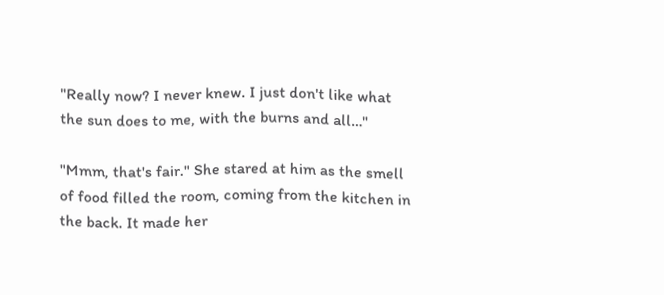"Really now? I never knew. I just don't like what the sun does to me, with the burns and all…"

"Mmm, that's fair." She stared at him as the smell of food filled the room, coming from the kitchen in the back. It made her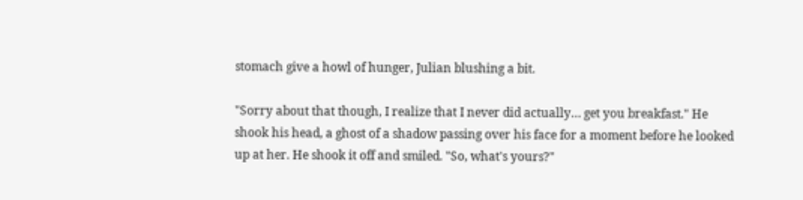stomach give a howl of hunger, Julian blushing a bit.

"Sorry about that though, I realize that I never did actually… get you breakfast." He shook his head, a ghost of a shadow passing over his face for a moment before he looked up at her. He shook it off and smiled. "So, what's yours?"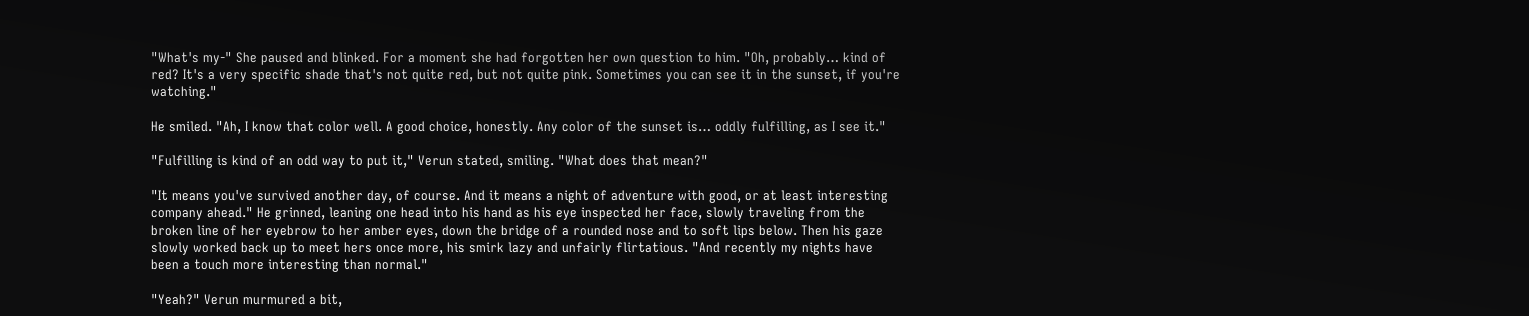"What's my-" She paused and blinked. For a moment she had forgotten her own question to him. "Oh, probably… kind of red? It's a very specific shade that's not quite red, but not quite pink. Sometimes you can see it in the sunset, if you're watching."

He smiled. "Ah, I know that color well. A good choice, honestly. Any color of the sunset is… oddly fulfilling, as I see it."

"Fulfilling is kind of an odd way to put it," Verun stated, smiling. "What does that mean?"

"It means you've survived another day, of course. And it means a night of adventure with good, or at least interesting company ahead." He grinned, leaning one head into his hand as his eye inspected her face, slowly traveling from the broken line of her eyebrow to her amber eyes, down the bridge of a rounded nose and to soft lips below. Then his gaze slowly worked back up to meet hers once more, his smirk lazy and unfairly flirtatious. "And recently my nights have been a touch more interesting than normal."

"Yeah?" Verun murmured a bit,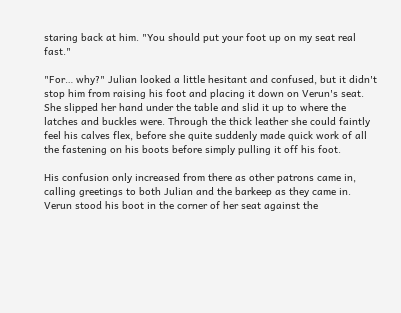staring back at him. "You should put your foot up on my seat real fast."

"For… why?" Julian looked a little hesitant and confused, but it didn't stop him from raising his foot and placing it down on Verun's seat. She slipped her hand under the table and slid it up to where the latches and buckles were. Through the thick leather she could faintly feel his calves flex, before she quite suddenly made quick work of all the fastening on his boots before simply pulling it off his foot.

His confusion only increased from there as other patrons came in, calling greetings to both Julian and the barkeep as they came in. Verun stood his boot in the corner of her seat against the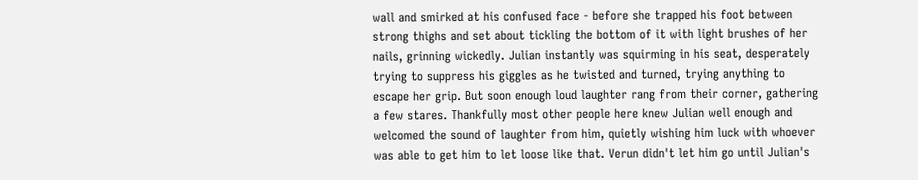wall and smirked at his confused face - before she trapped his foot between strong thighs and set about tickling the bottom of it with light brushes of her nails, grinning wickedly. Julian instantly was squirming in his seat, desperately trying to suppress his giggles as he twisted and turned, trying anything to escape her grip. But soon enough loud laughter rang from their corner, gathering a few stares. Thankfully most other people here knew Julian well enough and welcomed the sound of laughter from him, quietly wishing him luck with whoever was able to get him to let loose like that. Verun didn't let him go until Julian's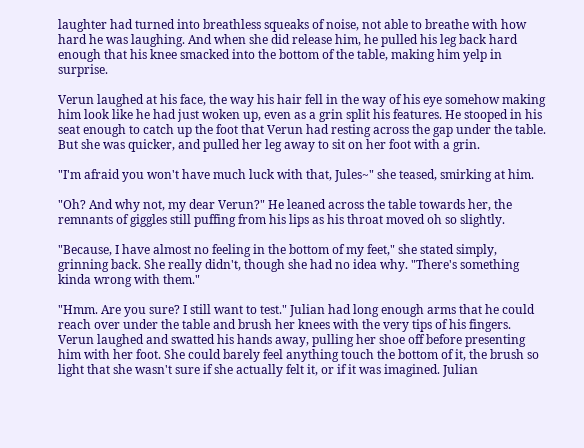laughter had turned into breathless squeaks of noise, not able to breathe with how hard he was laughing. And when she did release him, he pulled his leg back hard enough that his knee smacked into the bottom of the table, making him yelp in surprise.

Verun laughed at his face, the way his hair fell in the way of his eye somehow making him look like he had just woken up, even as a grin split his features. He stooped in his seat enough to catch up the foot that Verun had resting across the gap under the table. But she was quicker, and pulled her leg away to sit on her foot with a grin.

"I'm afraid you won't have much luck with that, Jules~" she teased, smirking at him.

"Oh? And why not, my dear Verun?" He leaned across the table towards her, the remnants of giggles still puffing from his lips as his throat moved oh so slightly.

"Because, I have almost no feeling in the bottom of my feet," she stated simply, grinning back. She really didn't, though she had no idea why. "There's something kinda wrong with them."

"Hmm. Are you sure? I still want to test." Julian had long enough arms that he could reach over under the table and brush her knees with the very tips of his fingers. Verun laughed and swatted his hands away, pulling her shoe off before presenting him with her foot. She could barely feel anything touch the bottom of it, the brush so light that she wasn't sure if she actually felt it, or if it was imagined. Julian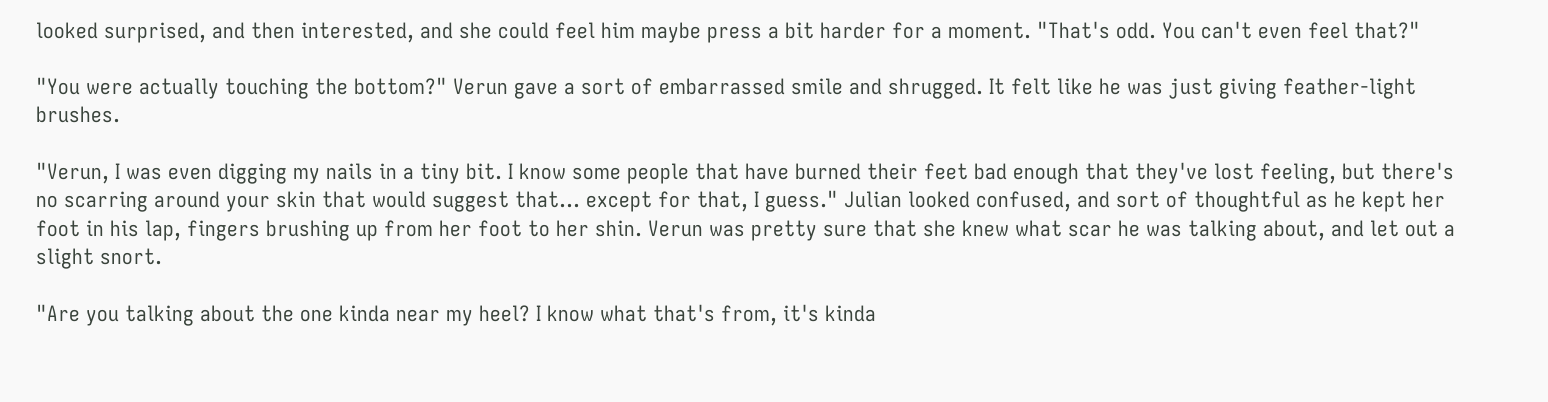looked surprised, and then interested, and she could feel him maybe press a bit harder for a moment. "That's odd. You can't even feel that?"

"You were actually touching the bottom?" Verun gave a sort of embarrassed smile and shrugged. It felt like he was just giving feather-light brushes.

"Verun, I was even digging my nails in a tiny bit. I know some people that have burned their feet bad enough that they've lost feeling, but there's no scarring around your skin that would suggest that… except for that, I guess." Julian looked confused, and sort of thoughtful as he kept her foot in his lap, fingers brushing up from her foot to her shin. Verun was pretty sure that she knew what scar he was talking about, and let out a slight snort.

"Are you talking about the one kinda near my heel? I know what that's from, it's kinda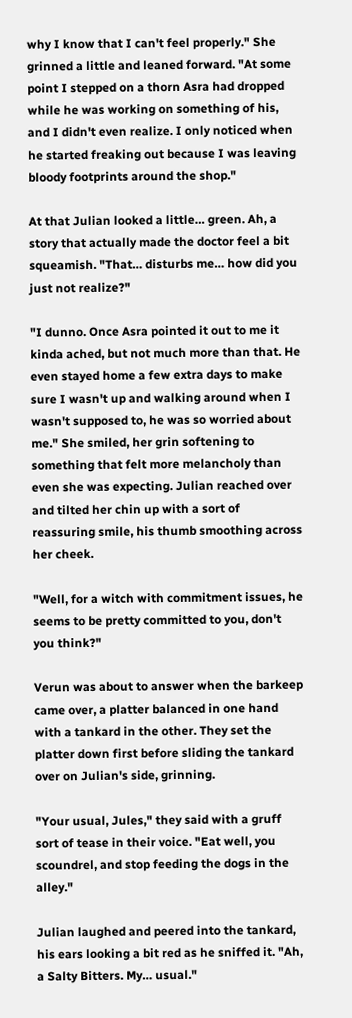why I know that I can't feel properly." She grinned a little and leaned forward. "At some point I stepped on a thorn Asra had dropped while he was working on something of his, and I didn't even realize. I only noticed when he started freaking out because I was leaving bloody footprints around the shop."

At that Julian looked a little… green. Ah, a story that actually made the doctor feel a bit squeamish. "That… disturbs me… how did you just not realize?"

"I dunno. Once Asra pointed it out to me it kinda ached, but not much more than that. He even stayed home a few extra days to make sure I wasn't up and walking around when I wasn't supposed to, he was so worried about me." She smiled, her grin softening to something that felt more melancholy than even she was expecting. Julian reached over and tilted her chin up with a sort of reassuring smile, his thumb smoothing across her cheek.

"Well, for a witch with commitment issues, he seems to be pretty committed to you, don't you think?"

Verun was about to answer when the barkeep came over, a platter balanced in one hand with a tankard in the other. They set the platter down first before sliding the tankard over on Julian's side, grinning.

"Your usual, Jules," they said with a gruff sort of tease in their voice. "Eat well, you scoundrel, and stop feeding the dogs in the alley."

Julian laughed and peered into the tankard, his ears looking a bit red as he sniffed it. "Ah, a Salty Bitters. My… usual."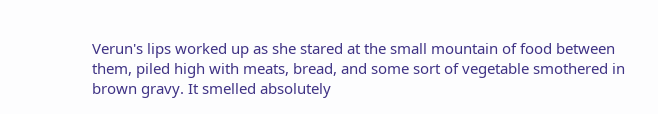Verun's lips worked up as she stared at the small mountain of food between them, piled high with meats, bread, and some sort of vegetable smothered in brown gravy. It smelled absolutely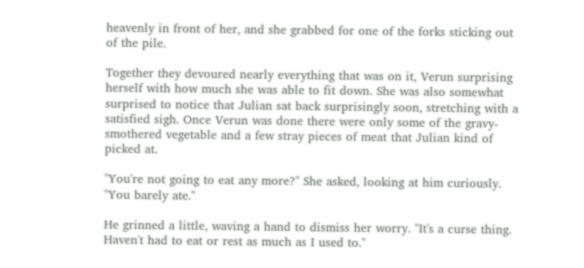heavenly in front of her, and she grabbed for one of the forks sticking out of the pile.

Together they devoured nearly everything that was on it, Verun surprising herself with how much she was able to fit down. She was also somewhat surprised to notice that Julian sat back surprisingly soon, stretching with a satisfied sigh. Once Verun was done there were only some of the gravy-smothered vegetable and a few stray pieces of meat that Julian kind of picked at.

"You're not going to eat any more?" She asked, looking at him curiously. "You barely ate."

He grinned a little, waving a hand to dismiss her worry. "It's a curse thing. Haven't had to eat or rest as much as I used to."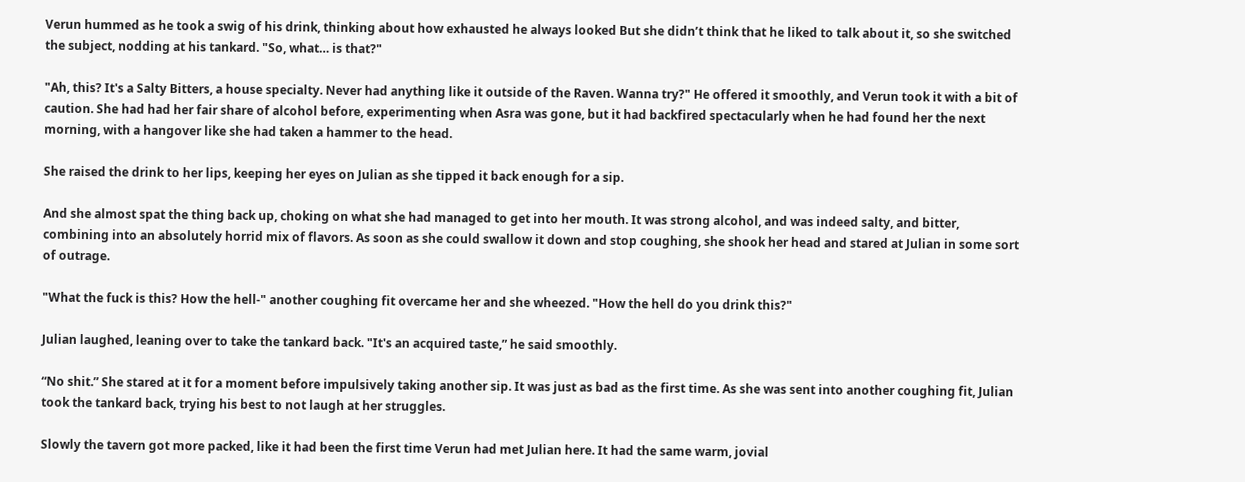Verun hummed as he took a swig of his drink, thinking about how exhausted he always looked But she didn’t think that he liked to talk about it, so she switched the subject, nodding at his tankard. "So, what… is that?"

"Ah, this? It's a Salty Bitters, a house specialty. Never had anything like it outside of the Raven. Wanna try?" He offered it smoothly, and Verun took it with a bit of caution. She had had her fair share of alcohol before, experimenting when Asra was gone, but it had backfired spectacularly when he had found her the next morning, with a hangover like she had taken a hammer to the head.

She raised the drink to her lips, keeping her eyes on Julian as she tipped it back enough for a sip.

And she almost spat the thing back up, choking on what she had managed to get into her mouth. It was strong alcohol, and was indeed salty, and bitter, combining into an absolutely horrid mix of flavors. As soon as she could swallow it down and stop coughing, she shook her head and stared at Julian in some sort of outrage.

"What the fuck is this? How the hell-" another coughing fit overcame her and she wheezed. "How the hell do you drink this?"

Julian laughed, leaning over to take the tankard back. "It's an acquired taste,” he said smoothly.

“No shit.” She stared at it for a moment before impulsively taking another sip. It was just as bad as the first time. As she was sent into another coughing fit, Julian took the tankard back, trying his best to not laugh at her struggles.

Slowly the tavern got more packed, like it had been the first time Verun had met Julian here. It had the same warm, jovial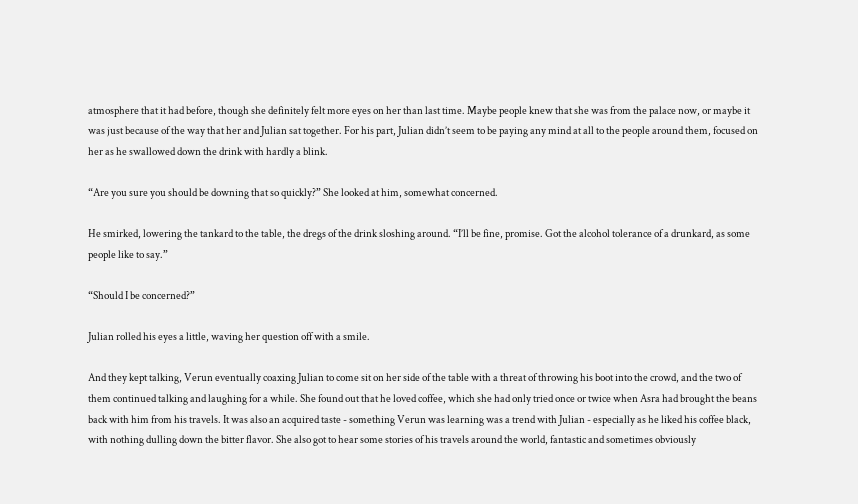atmosphere that it had before, though she definitely felt more eyes on her than last time. Maybe people knew that she was from the palace now, or maybe it was just because of the way that her and Julian sat together. For his part, Julian didn’t seem to be paying any mind at all to the people around them, focused on her as he swallowed down the drink with hardly a blink.

“Are you sure you should be downing that so quickly?” She looked at him, somewhat concerned.

He smirked, lowering the tankard to the table, the dregs of the drink sloshing around. “I’ll be fine, promise. Got the alcohol tolerance of a drunkard, as some people like to say.”

“Should I be concerned?”

Julian rolled his eyes a little, waving her question off with a smile.

And they kept talking, Verun eventually coaxing Julian to come sit on her side of the table with a threat of throwing his boot into the crowd, and the two of them continued talking and laughing for a while. She found out that he loved coffee, which she had only tried once or twice when Asra had brought the beans back with him from his travels. It was also an acquired taste - something Verun was learning was a trend with Julian - especially as he liked his coffee black, with nothing dulling down the bitter flavor. She also got to hear some stories of his travels around the world, fantastic and sometimes obviously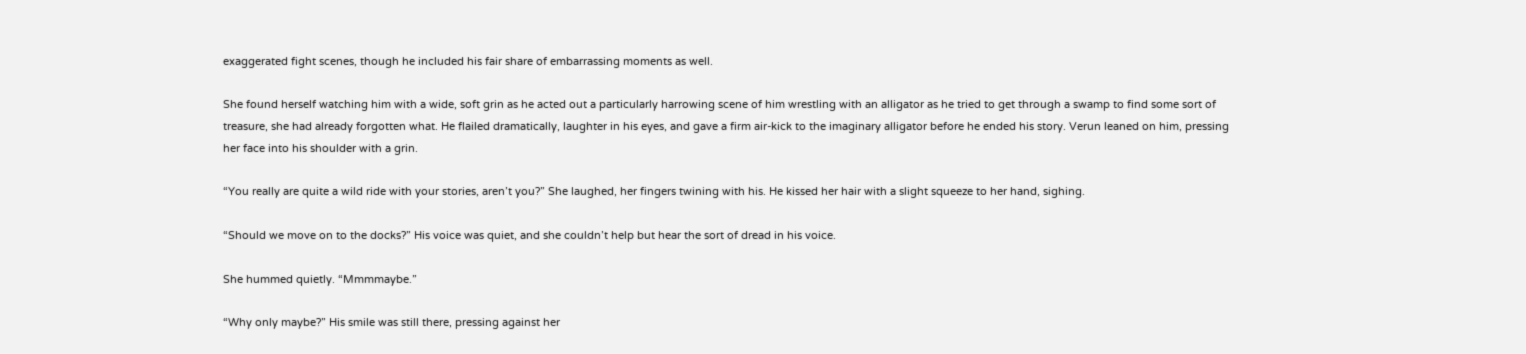exaggerated fight scenes, though he included his fair share of embarrassing moments as well.

She found herself watching him with a wide, soft grin as he acted out a particularly harrowing scene of him wrestling with an alligator as he tried to get through a swamp to find some sort of treasure, she had already forgotten what. He flailed dramatically, laughter in his eyes, and gave a firm air-kick to the imaginary alligator before he ended his story. Verun leaned on him, pressing her face into his shoulder with a grin.

“You really are quite a wild ride with your stories, aren’t you?” She laughed, her fingers twining with his. He kissed her hair with a slight squeeze to her hand, sighing.

“Should we move on to the docks?” His voice was quiet, and she couldn’t help but hear the sort of dread in his voice.

She hummed quietly. “Mmmmaybe.”

“Why only maybe?” His smile was still there, pressing against her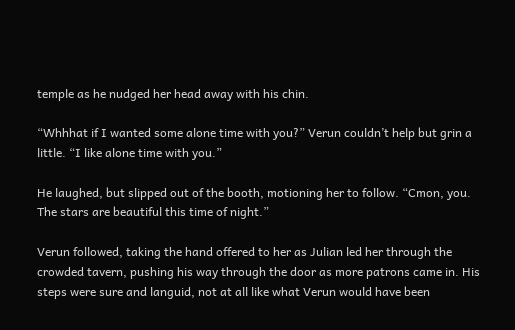temple as he nudged her head away with his chin.

“Whhhat if I wanted some alone time with you?” Verun couldn’t help but grin a little. “I like alone time with you.”

He laughed, but slipped out of the booth, motioning her to follow. “Cmon, you. The stars are beautiful this time of night.”

Verun followed, taking the hand offered to her as Julian led her through the crowded tavern, pushing his way through the door as more patrons came in. His steps were sure and languid, not at all like what Verun would have been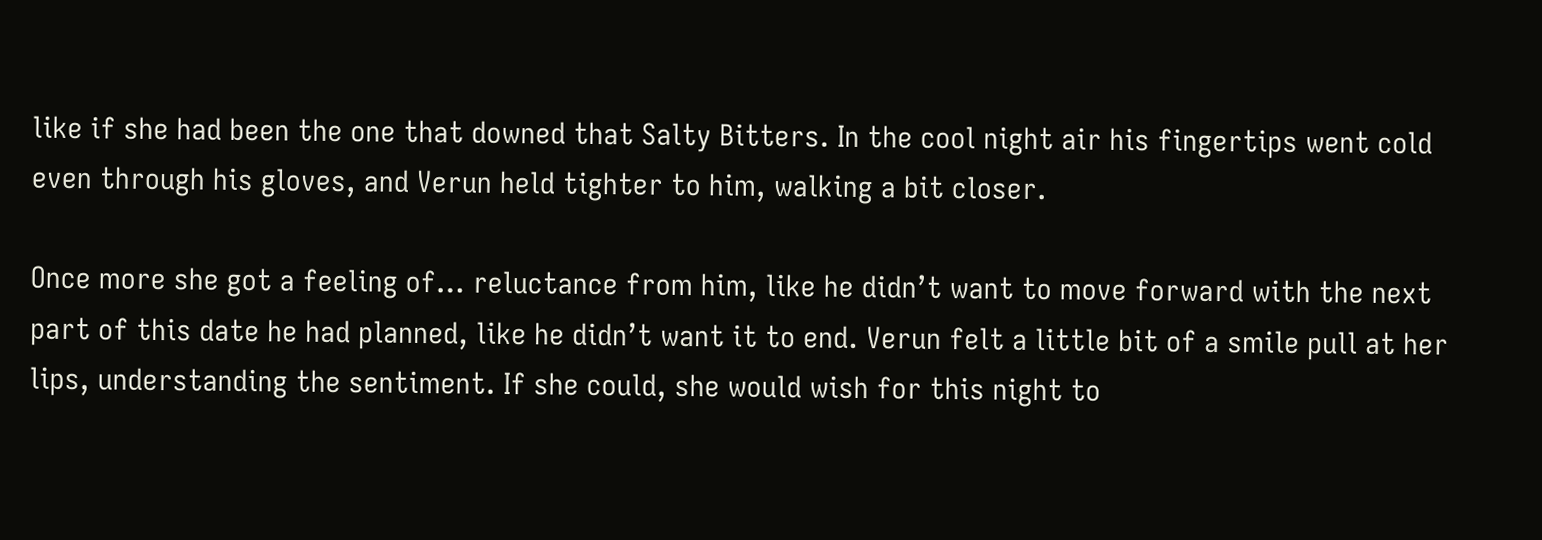like if she had been the one that downed that Salty Bitters. In the cool night air his fingertips went cold even through his gloves, and Verun held tighter to him, walking a bit closer.

Once more she got a feeling of… reluctance from him, like he didn’t want to move forward with the next part of this date he had planned, like he didn’t want it to end. Verun felt a little bit of a smile pull at her lips, understanding the sentiment. If she could, she would wish for this night to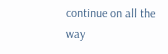continue on all the way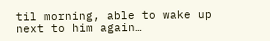til morning, able to wake up next to him again…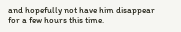and hopefully not have him disappear for a few hours this time.